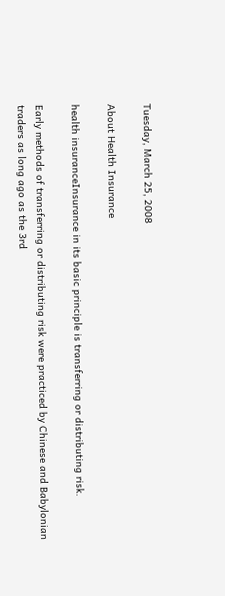Tuesday, March 25, 2008

About Health Insurance

health insuranceInsurance in its basic principle is transferring or distributing risk.

Early methods of transferring or distributing risk were practiced by Chinese and Babylonian traders as long ago as the 3rd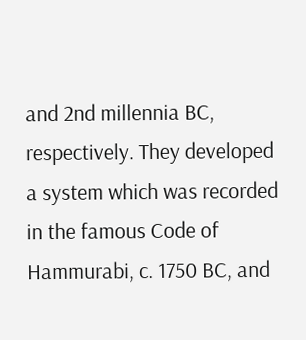and 2nd millennia BC, respectively. They developed a system which was recorded in the famous Code of Hammurabi, c. 1750 BC, and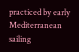practiced by early Mediterranean sailing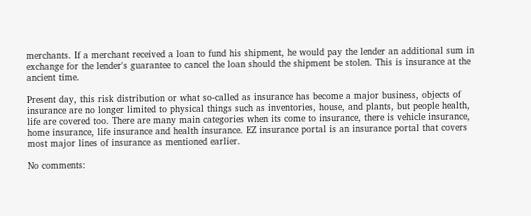merchants. If a merchant received a loan to fund his shipment, he would pay the lender an additional sum in exchange for the lender's guarantee to cancel the loan should the shipment be stolen. This is insurance at the ancient time.

Present day, this risk distribution or what so-called as insurance has become a major business, objects of insurance are no longer limited to physical things such as inventories, house, and plants, but people health, life are covered too. There are many main categories when its come to insurance, there is vehicle insurance, home insurance, life insurance and health insurance. EZ insurance portal is an insurance portal that covers most major lines of insurance as mentioned earlier.

No comments: